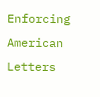Enforcing American Letters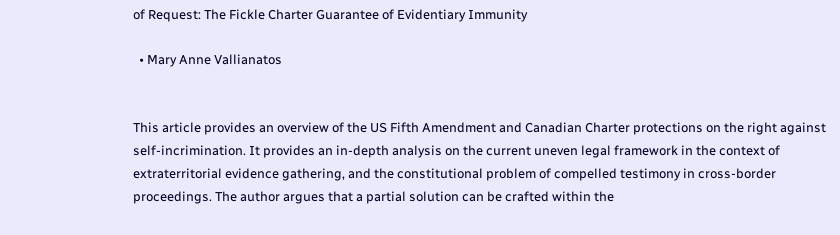of Request: The Fickle Charter Guarantee of Evidentiary Immunity

  • Mary Anne Vallianatos


This article provides an overview of the US Fifth Amendment and Canadian Charter protections on the right against self-incrimination. It provides an in-depth analysis on the current uneven legal framework in the context of extraterritorial evidence gathering, and the constitutional problem of compelled testimony in cross-border proceedings. The author argues that a partial solution can be crafted within the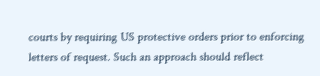courts by requiring US protective orders prior to enforcing letters of request. Such an approach should reflect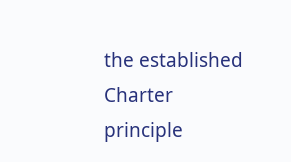the established Charter principle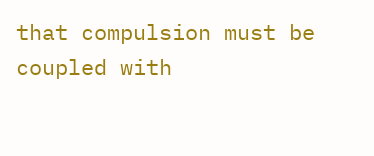that compulsion must be coupled with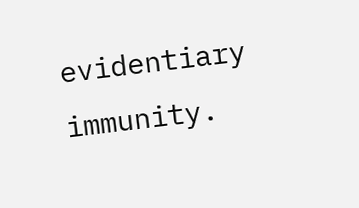evidentiary immunity.